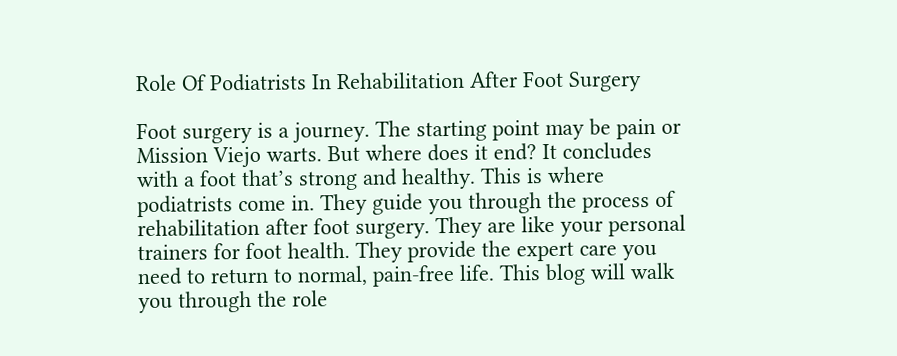Role Of Podiatrists In Rehabilitation After Foot Surgery

Foot surgery is a journey. The starting point may be pain or Mission Viejo warts. But where does it end? It concludes with a foot that’s strong and healthy. This is where podiatrists come in. They guide you through the process of rehabilitation after foot surgery. They are like your personal trainers for foot health. They provide the expert care you need to return to normal, pain-free life. This blog will walk you through the role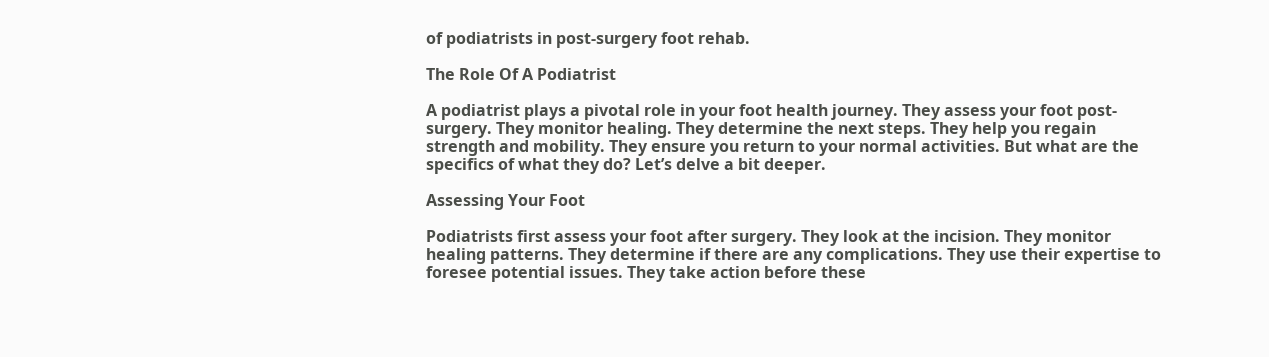of podiatrists in post-surgery foot rehab.

The Role Of A Podiatrist

A podiatrist plays a pivotal role in your foot health journey. They assess your foot post-surgery. They monitor healing. They determine the next steps. They help you regain strength and mobility. They ensure you return to your normal activities. But what are the specifics of what they do? Let’s delve a bit deeper.

Assessing Your Foot

Podiatrists first assess your foot after surgery. They look at the incision. They monitor healing patterns. They determine if there are any complications. They use their expertise to foresee potential issues. They take action before these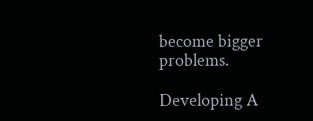become bigger problems.

Developing A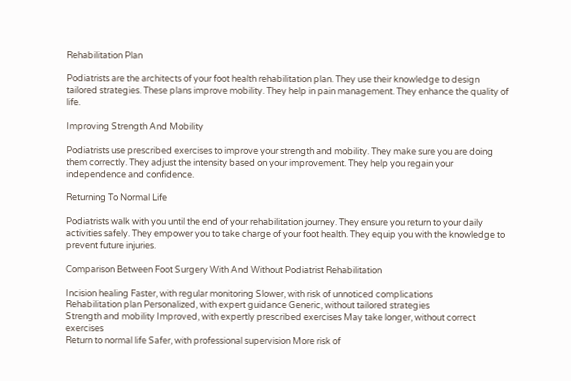Rehabilitation Plan

Podiatrists are the architects of your foot health rehabilitation plan. They use their knowledge to design tailored strategies. These plans improve mobility. They help in pain management. They enhance the quality of life.

Improving Strength And Mobility

Podiatrists use prescribed exercises to improve your strength and mobility. They make sure you are doing them correctly. They adjust the intensity based on your improvement. They help you regain your independence and confidence.

Returning To Normal Life

Podiatrists walk with you until the end of your rehabilitation journey. They ensure you return to your daily activities safely. They empower you to take charge of your foot health. They equip you with the knowledge to prevent future injuries.

Comparison Between Foot Surgery With And Without Podiatrist Rehabilitation

Incision healing Faster, with regular monitoring Slower, with risk of unnoticed complications
Rehabilitation plan Personalized, with expert guidance Generic, without tailored strategies
Strength and mobility Improved, with expertly prescribed exercises May take longer, without correct exercises
Return to normal life Safer, with professional supervision More risk of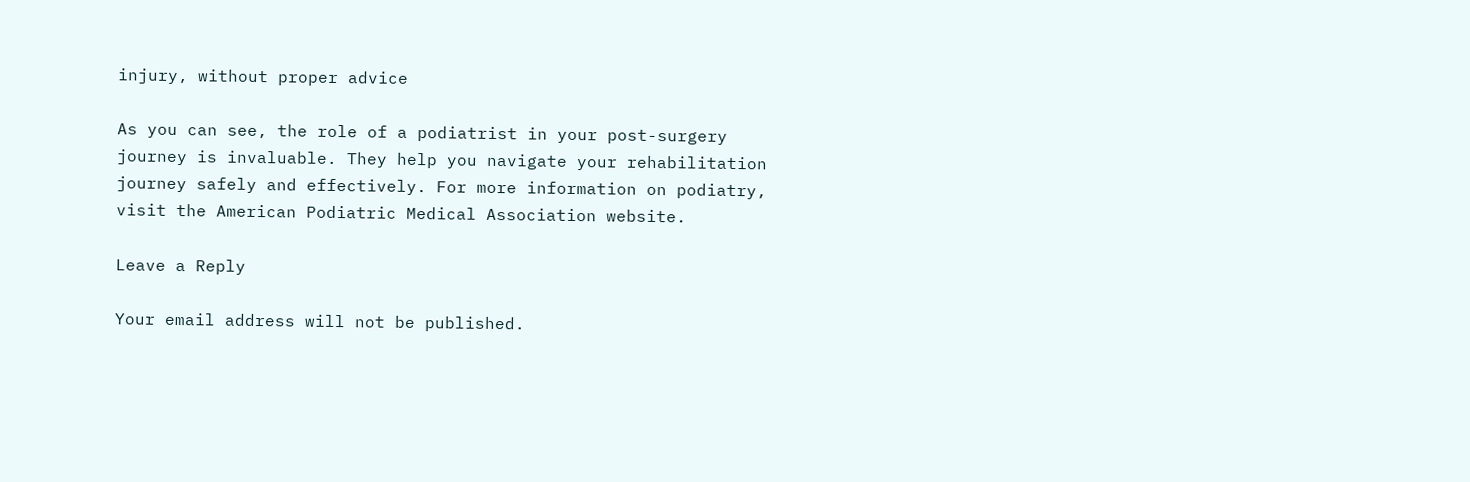injury, without proper advice

As you can see, the role of a podiatrist in your post-surgery journey is invaluable. They help you navigate your rehabilitation journey safely and effectively. For more information on podiatry, visit the American Podiatric Medical Association website.

Leave a Reply

Your email address will not be published.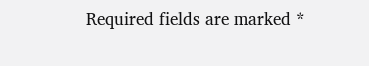Required fields are marked *